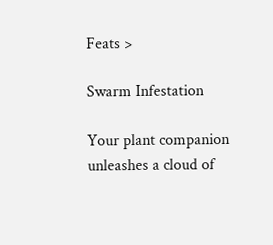Feats >

Swarm Infestation

Your plant companion unleashes a cloud of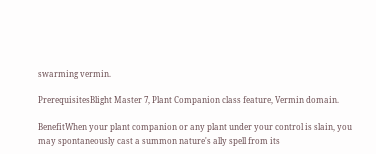swarming vermin.

PrerequisitesBlight Master 7, Plant Companion class feature, Vermin domain.

BenefitWhen your plant companion or any plant under your control is slain, you may spontaneously cast a summon nature's ally spell from its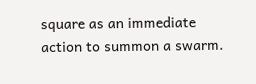square as an immediate action to summon a swarm.